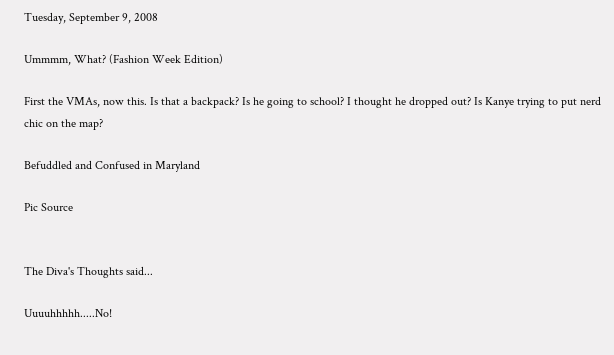Tuesday, September 9, 2008

Ummmm, What? (Fashion Week Edition)

First the VMAs, now this. Is that a backpack? Is he going to school? I thought he dropped out? Is Kanye trying to put nerd chic on the map?

Befuddled and Confused in Maryland

Pic Source


The Diva's Thoughts said...

Uuuuhhhhh.....No!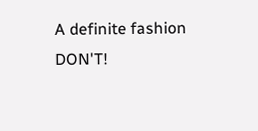A definite fashion DON'T!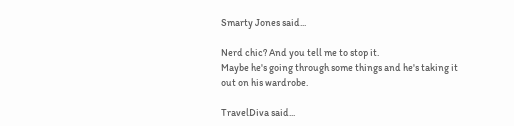Smarty Jones said...

Nerd chic? And you tell me to stop it.
Maybe he's going through some things and he's taking it out on his wardrobe.

TravelDiva said...